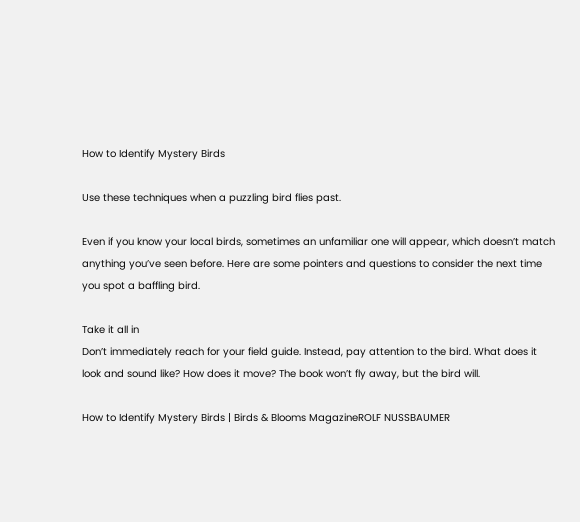How to Identify Mystery Birds

Use these techniques when a puzzling bird flies past.

Even if you know your local birds, sometimes an unfamiliar one will appear, which doesn’t match anything you’ve seen before. Here are some pointers and questions to consider the next time you spot a baffling bird.

Take it all in
Don’t immediately reach for your field guide. Instead, pay attention to the bird. What does it look and sound like? How does it move? The book won’t fly away, but the bird will.

How to Identify Mystery Birds | Birds & Blooms MagazineROLF NUSSBAUMER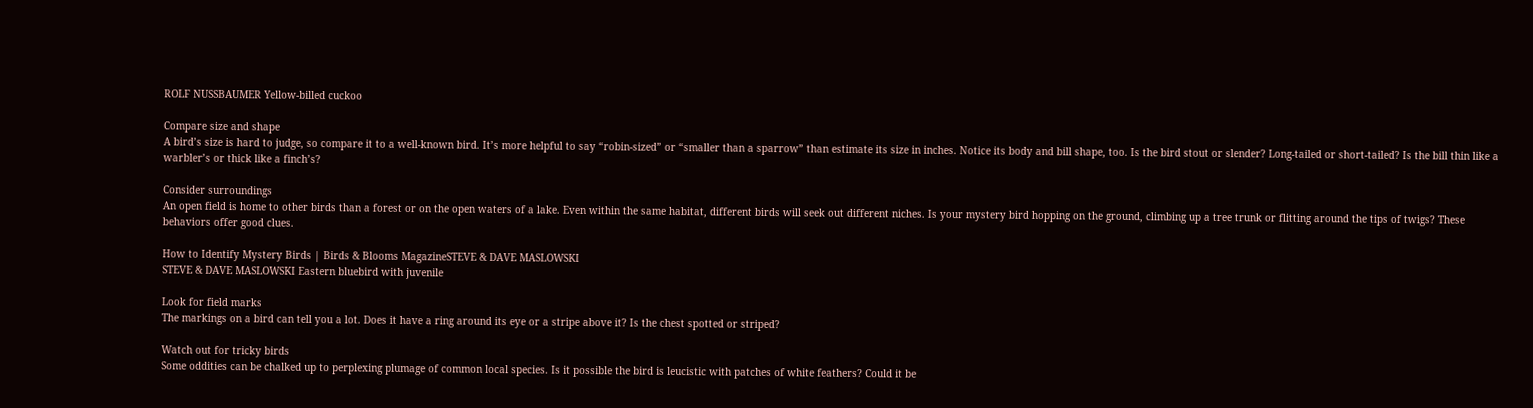ROLF NUSSBAUMER Yellow-billed cuckoo

Compare size and shape
A bird’s size is hard to judge, so compare it to a well-known bird. It’s more helpful to say “robin-sized” or “smaller than a sparrow” than estimate its size in inches. Notice its body and bill shape, too. Is the bird stout or slender? Long-tailed or short-tailed? Is the bill thin like a warbler’s or thick like a finch’s?

Consider surroundings
An open field is home to other birds than a forest or on the open waters of a lake. Even within the same habitat, different birds will seek out different niches. Is your mystery bird hopping on the ground, climbing up a tree trunk or flitting around the tips of twigs? These behaviors offer good clues.

How to Identify Mystery Birds | Birds & Blooms MagazineSTEVE & DAVE MASLOWSKI
STEVE & DAVE MASLOWSKI Eastern bluebird with juvenile

Look for field marks
The markings on a bird can tell you a lot. Does it have a ring around its eye or a stripe above it? Is the chest spotted or striped?

Watch out for tricky birds
Some oddities can be chalked up to perplexing plumage of common local species. Is it possible the bird is leucistic with patches of white feathers? Could it be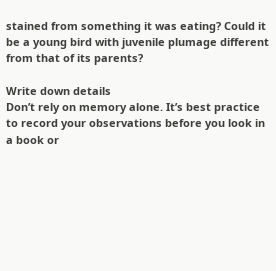stained from something it was eating? Could it be a young bird with juvenile plumage different from that of its parents?

Write down details
Don’t rely on memory alone. It’s best practice to record your observations before you look in a book or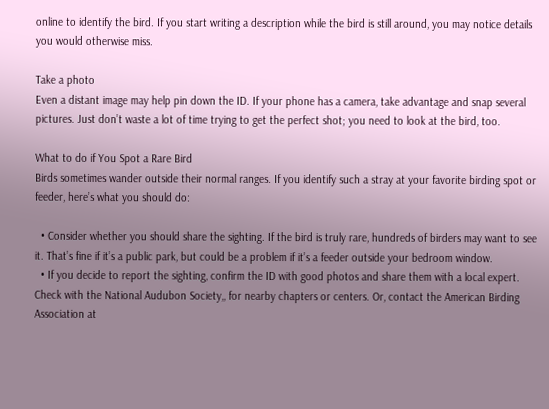online to identify the bird. If you start writing a description while the bird is still around, you may notice details you would otherwise miss.

Take a photo
Even a distant image may help pin down the ID. If your phone has a camera, take advantage and snap several pictures. Just don’t waste a lot of time trying to get the perfect shot; you need to look at the bird, too.

What to do if You Spot a Rare Bird
Birds sometimes wander outside their normal ranges. If you identify such a stray at your favorite birding spot or feeder, here’s what you should do:

  • Consider whether you should share the sighting. If the bird is truly rare, hundreds of birders may want to see it. That’s fine if it’s a public park, but could be a problem if it’s a feeder outside your bedroom window.
  • If you decide to report the sighting, confirm the ID with good photos and share them with a local expert. Check with the National Audubon Society,, for nearby chapters or centers. Or, contact the American Birding Association at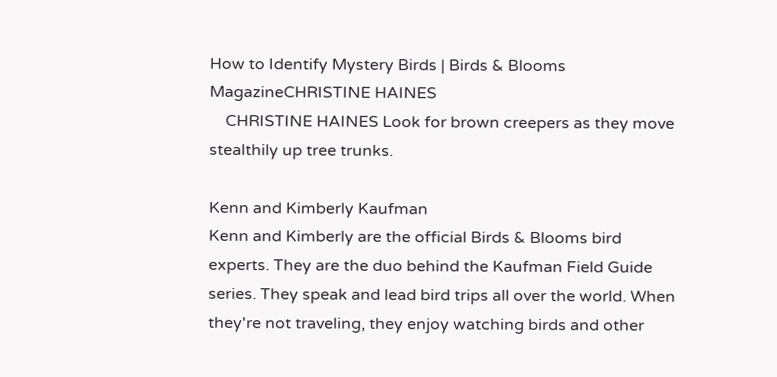How to Identify Mystery Birds | Birds & Blooms MagazineCHRISTINE HAINES
    CHRISTINE HAINES Look for brown creepers as they move stealthily up tree trunks.

Kenn and Kimberly Kaufman
Kenn and Kimberly are the official Birds & Blooms bird experts. They are the duo behind the Kaufman Field Guide series. They speak and lead bird trips all over the world. When they're not traveling, they enjoy watching birds and other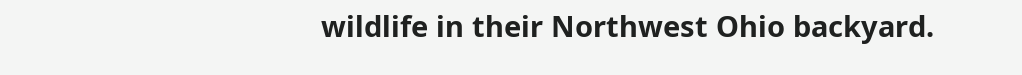wildlife in their Northwest Ohio backyard.